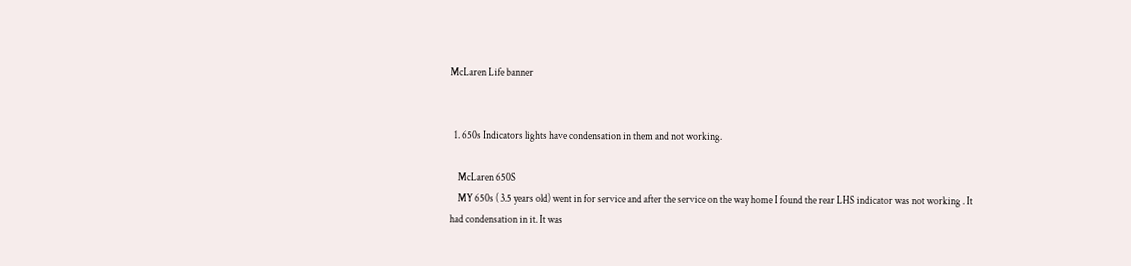McLaren Life banner


  1. 650s Indicators lights have condensation in them and not working.

    McLaren 650S
    MY 650s ( 3.5 years old) went in for service and after the service on the way home I found the rear LHS indicator was not working . It had condensation in it. It was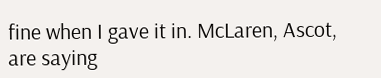fine when I gave it in. McLaren, Ascot, are saying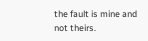the fault is mine and not theirs.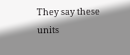They say these units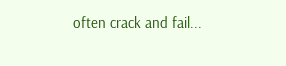often crack and fail...